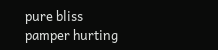pure bliss pamper hurting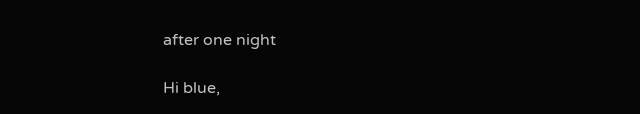after one night

Hi blue,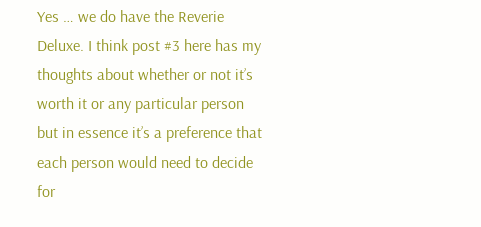Yes … we do have the Reverie Deluxe. I think post #3 here has my thoughts about whether or not it’s worth it or any particular person but in essence it’s a preference that each person would need to decide for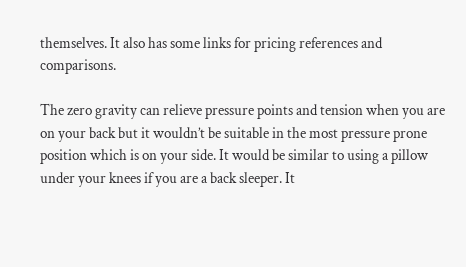themselves. It also has some links for pricing references and comparisons.

The zero gravity can relieve pressure points and tension when you are on your back but it wouldn’t be suitable in the most pressure prone position which is on your side. It would be similar to using a pillow under your knees if you are a back sleeper. It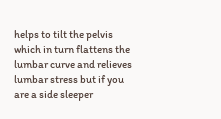helps to tilt the pelvis which in turn flattens the lumbar curve and relieves lumbar stress but if you are a side sleeper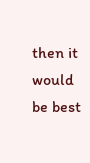then it would be best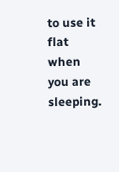to use it flat when you are sleeping.